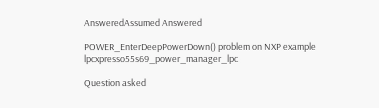AnsweredAssumed Answered

POWER_EnterDeepPowerDown() problem on NXP example lpcxpresso55s69_power_manager_lpc

Question asked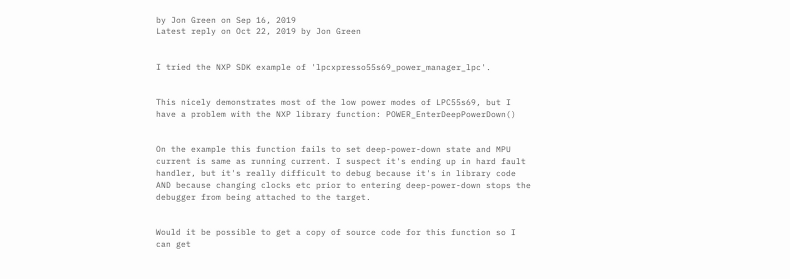by Jon Green on Sep 16, 2019
Latest reply on Oct 22, 2019 by Jon Green


I tried the NXP SDK example of 'lpcxpresso55s69_power_manager_lpc'.


This nicely demonstrates most of the low power modes of LPC55s69, but I have a problem with the NXP library function: POWER_EnterDeepPowerDown()


On the example this function fails to set deep-power-down state and MPU current is same as running current. I suspect it's ending up in hard fault handler, but it's really difficult to debug because it's in library code AND because changing clocks etc prior to entering deep-power-down stops the debugger from being attached to the target.


Would it be possible to get a copy of source code for this function so I can get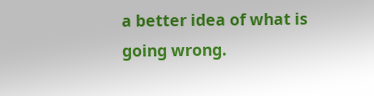a better idea of what is going wrong.